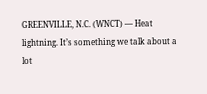GREENVILLE, N.C. (WNCT) — Heat lightning. It’s something we talk about a lot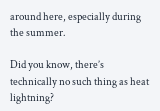around here, especially during the summer.

Did you know, there’s technically no such thing as heat lightning?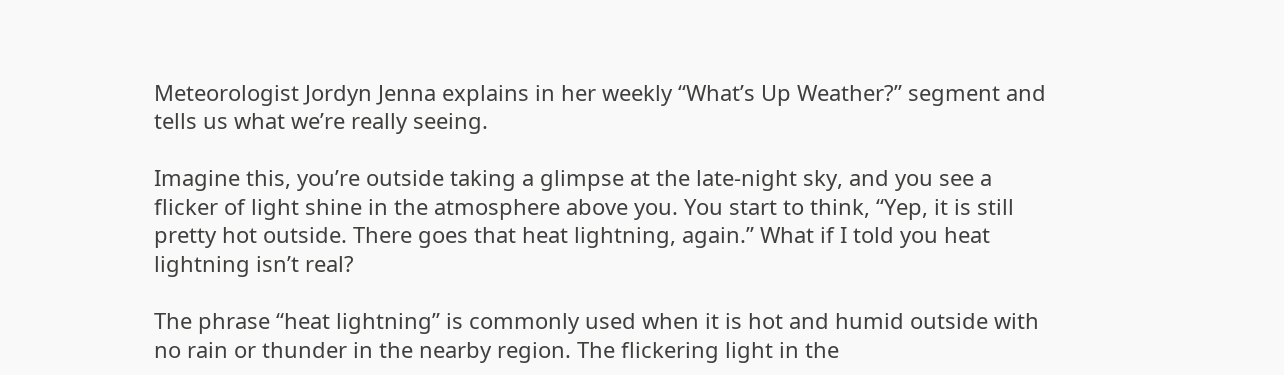Meteorologist Jordyn Jenna explains in her weekly “What’s Up Weather?” segment and tells us what we’re really seeing.

Imagine this, you’re outside taking a glimpse at the late-night sky, and you see a flicker of light shine in the atmosphere above you. You start to think, “Yep, it is still pretty hot outside. There goes that heat lightning, again.” What if I told you heat lightning isn’t real?

The phrase “heat lightning” is commonly used when it is hot and humid outside with no rain or thunder in the nearby region. The flickering light in the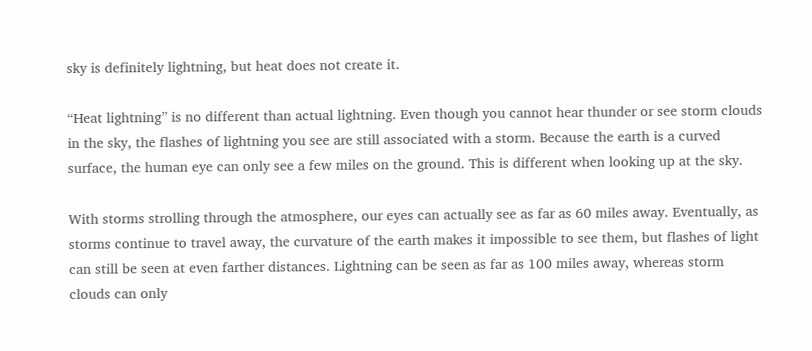sky is definitely lightning, but heat does not create it.

“Heat lightning” is no different than actual lightning. Even though you cannot hear thunder or see storm clouds in the sky, the flashes of lightning you see are still associated with a storm. Because the earth is a curved surface, the human eye can only see a few miles on the ground. This is different when looking up at the sky.

With storms strolling through the atmosphere, our eyes can actually see as far as 60 miles away. Eventually, as storms continue to travel away, the curvature of the earth makes it impossible to see them, but flashes of light can still be seen at even farther distances. Lightning can be seen as far as 100 miles away, whereas storm clouds can only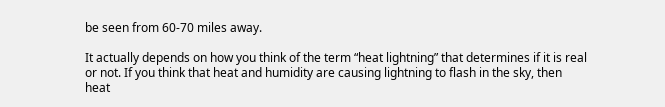be seen from 60-70 miles away.

It actually depends on how you think of the term “heat lightning” that determines if it is real or not. If you think that heat and humidity are causing lightning to flash in the sky, then heat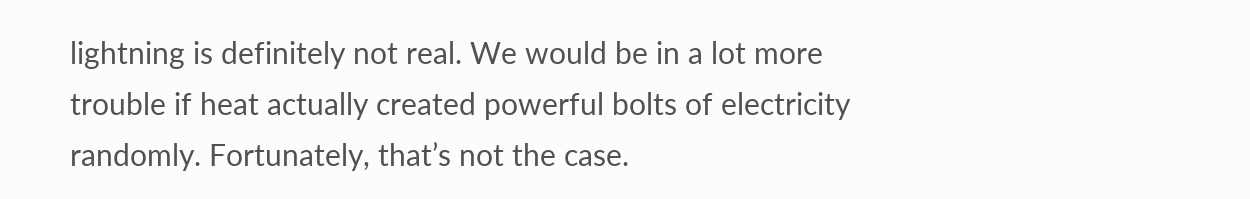lightning is definitely not real. We would be in a lot more trouble if heat actually created powerful bolts of electricity randomly. Fortunately, that’s not the case.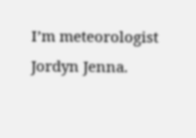I’m meteorologist Jordyn Jenna.